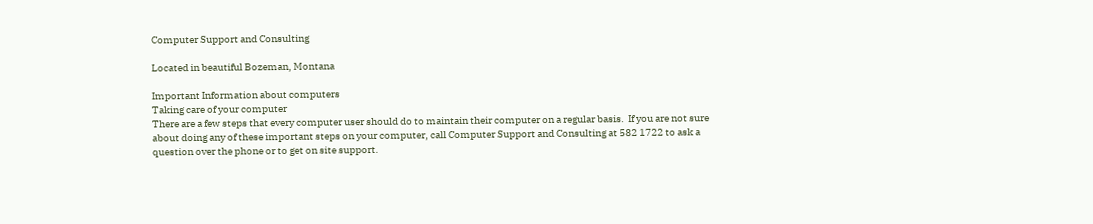Computer Support and Consulting

Located in beautiful Bozeman, Montana

Important Information about computers
Taking care of your computer
There are a few steps that every computer user should do to maintain their computer on a regular basis.  If you are not sure about doing any of these important steps on your computer, call Computer Support and Consulting at 582 1722 to ask a question over the phone or to get on site support.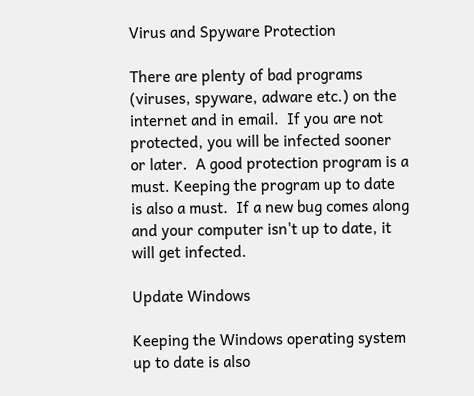Virus and Spyware Protection

There are plenty of bad programs (viruses, spyware, adware etc.) on the internet and in email.  If you are not protected, you will be infected sooner or later.  A good protection program is a must. Keeping the program up to date is also a must.  If a new bug comes along and your computer isn't up to date, it will get infected.

Update Windows

Keeping the Windows operating system up to date is also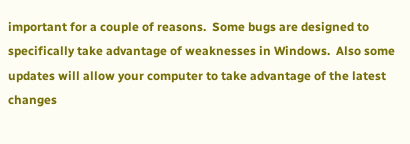important for a couple of reasons.  Some bugs are designed to specifically take advantage of weaknesses in Windows.  Also some updates will allow your computer to take advantage of the latest changes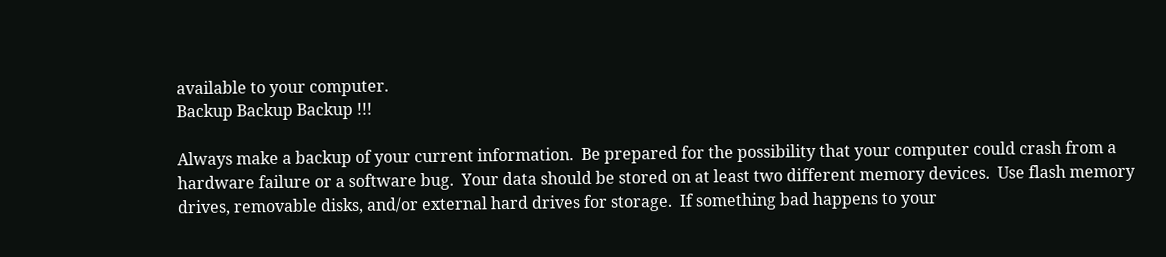available to your computer.
Backup Backup Backup !!!

Always make a backup of your current information.  Be prepared for the possibility that your computer could crash from a hardware failure or a software bug.  Your data should be stored on at least two different memory devices.  Use flash memory drives, removable disks, and/or external hard drives for storage.  If something bad happens to your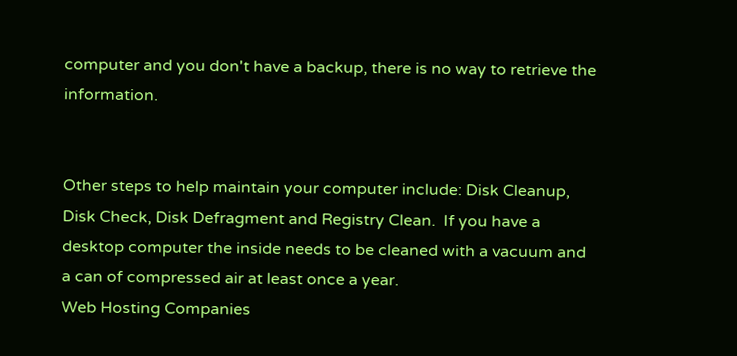computer and you don't have a backup, there is no way to retrieve the information.


Other steps to help maintain your computer include: Disk Cleanup, Disk Check, Disk Defragment and Registry Clean.  If you have a desktop computer the inside needs to be cleaned with a vacuum and a can of compressed air at least once a year.
Web Hosting Companies